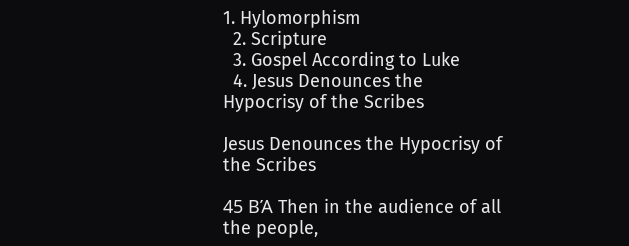1. Hylomorphism
  2. Scripture
  3. Gospel According to Luke
  4. Jesus Denounces the Hypocrisy of the Scribes

Jesus Denounces the Hypocrisy of the Scribes

45 ΒΆ Then in the audience of all the people,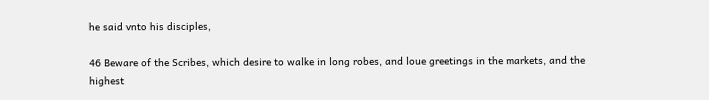he said vnto his disciples,

46 Beware of the Scribes, which desire to walke in long robes, and loue greetings in the markets, and the highest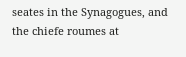seates in the Synagogues, and the chiefe roumes at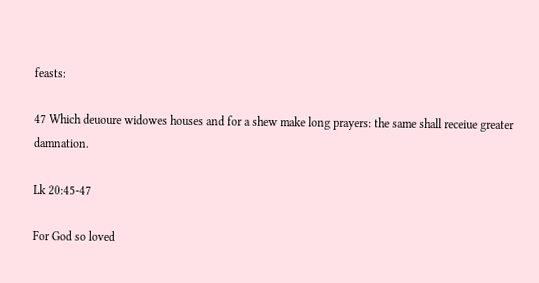feasts:

47 Which deuoure widowes houses and for a shew make long prayers: the same shall receiue greater damnation.

Lk 20:45-47

For God so loved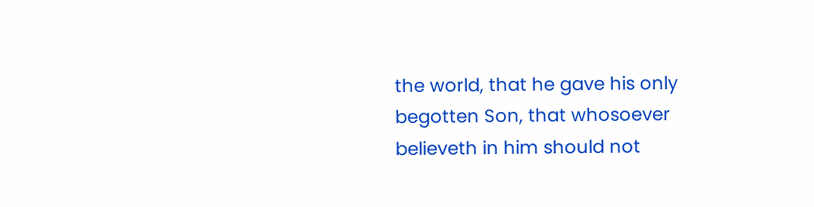the world, that he gave his only begotten Son, that whosoever believeth in him should not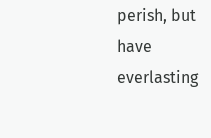perish, but have everlasting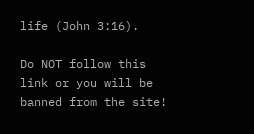life (John 3:16).

Do NOT follow this link or you will be banned from the site!